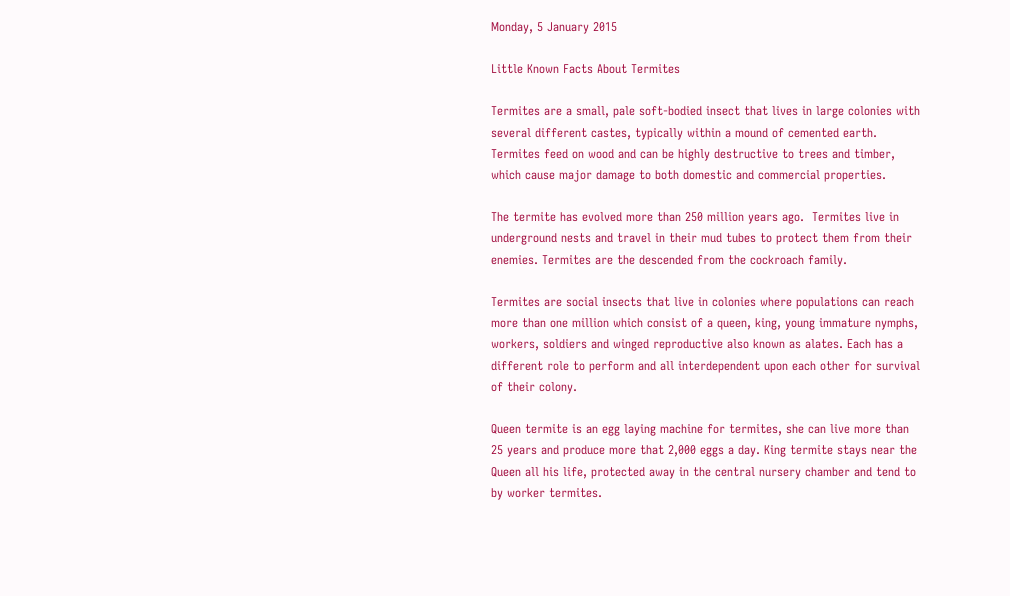Monday, 5 January 2015

Little Known Facts About Termites

Termites are a small, pale soft-bodied insect that lives in large colonies with several different castes, typically within a mound of cemented earth. Termites feed on wood and can be highly destructive to trees and timber, which cause major damage to both domestic and commercial properties.

The termite has evolved more than 250 million years ago.  Termites live in underground nests and travel in their mud tubes to protect them from their enemies. Termites are the descended from the cockroach family.

Termites are social insects that live in colonies where populations can reach more than one million which consist of a queen, king, young immature nymphs, workers, soldiers and winged reproductive also known as alates. Each has a different role to perform and all interdependent upon each other for survival of their colony.

Queen termite is an egg laying machine for termites, she can live more than 25 years and produce more that 2,000 eggs a day. King termite stays near the Queen all his life, protected away in the central nursery chamber and tend to by worker termites.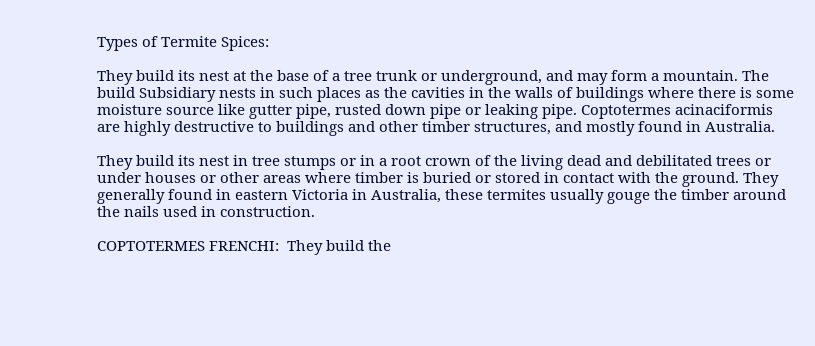Types of Termite Spices:

They build its nest at the base of a tree trunk or underground, and may form a mountain. The build Subsidiary nests in such places as the cavities in the walls of buildings where there is some moisture source like gutter pipe, rusted down pipe or leaking pipe. Coptotermes acinaciformis are highly destructive to buildings and other timber structures, and mostly found in Australia.

They build its nest in tree stumps or in a root crown of the living dead and debilitated trees or under houses or other areas where timber is buried or stored in contact with the ground. They generally found in eastern Victoria in Australia, these termites usually gouge the timber around the nails used in construction.

COPTOTERMES FRENCHI:  They build the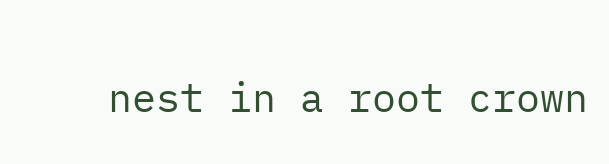nest in a root crown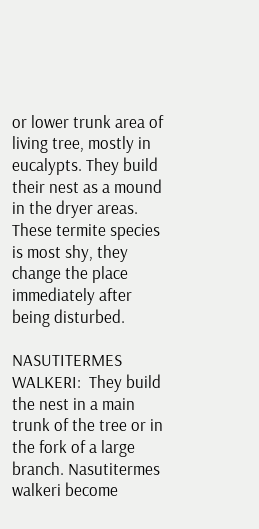or lower trunk area of living tree, mostly in eucalypts. They build their nest as a mound in the dryer areas. These termite species is most shy, they change the place immediately after being disturbed.

NASUTITERMES WALKERI:  They build the nest in a main trunk of the tree or in the fork of a large branch. Nasutitermes walkeri become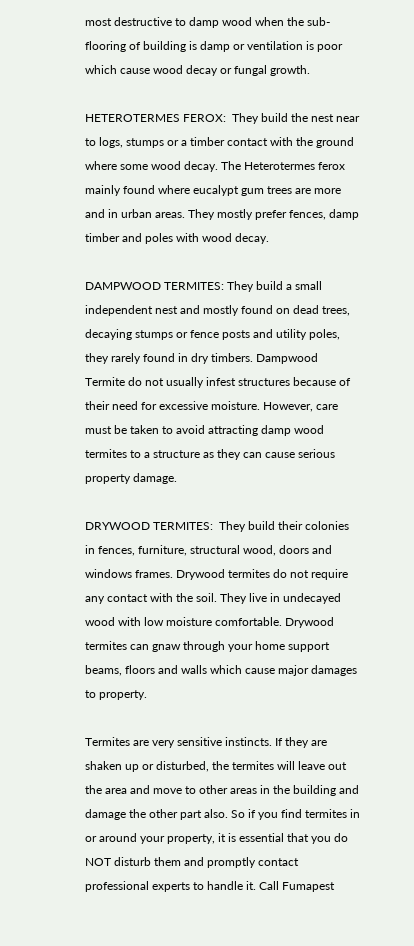most destructive to damp wood when the sub-flooring of building is damp or ventilation is poor which cause wood decay or fungal growth.

HETEROTERMES FEROX:  They build the nest near to logs, stumps or a timber contact with the ground where some wood decay. The Heterotermes ferox mainly found where eucalypt gum trees are more and in urban areas. They mostly prefer fences, damp timber and poles with wood decay.

DAMPWOOD TERMITES: They build a small independent nest and mostly found on dead trees, decaying stumps or fence posts and utility poles, they rarely found in dry timbers. Dampwood Termite do not usually infest structures because of their need for excessive moisture. However, care must be taken to avoid attracting damp wood termites to a structure as they can cause serious property damage.

DRYWOOD TERMITES:  They build their colonies in fences, furniture, structural wood, doors and windows frames. Drywood termites do not require any contact with the soil. They live in undecayed wood with low moisture comfortable. Drywood termites can gnaw through your home support beams, floors and walls which cause major damages to property.

Termites are very sensitive instincts. If they are shaken up or disturbed, the termites will leave out the area and move to other areas in the building and damage the other part also. So if you find termites in or around your property, it is essential that you do NOT disturb them and promptly contact professional experts to handle it. Call Fumapest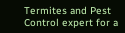Termites and Pest Control expert for a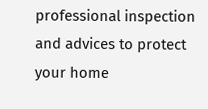professional inspection and advices to protect your home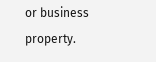or business property.